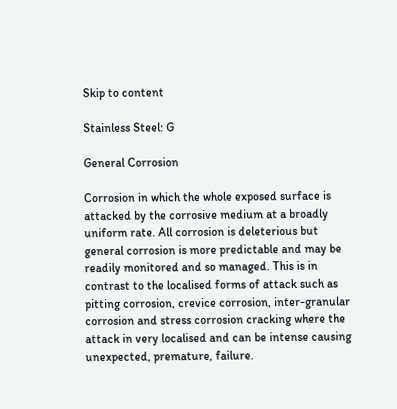Skip to content

Stainless Steel: G

General Corrosion

Corrosion in which the whole exposed surface is attacked by the corrosive medium at a broadly uniform rate. All corrosion is deleterious but general corrosion is more predictable and may be readily monitored and so managed. This is in contrast to the localised forms of attack such as pitting corrosion, crevice corrosion, inter-granular corrosion and stress corrosion cracking where the attack in very localised and can be intense causing unexpected, premature, failure.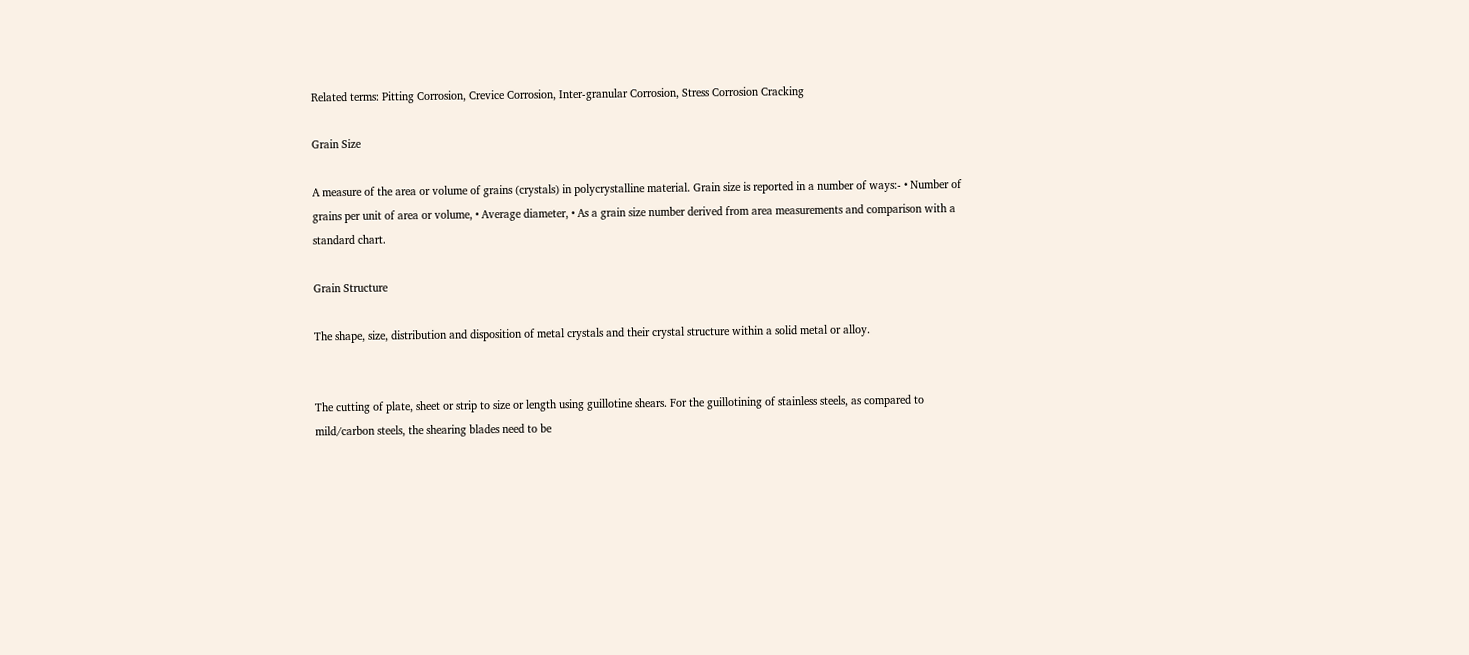Related terms: Pitting Corrosion, Crevice Corrosion, Inter-granular Corrosion, Stress Corrosion Cracking

Grain Size

A measure of the area or volume of grains (crystals) in polycrystalline material. Grain size is reported in a number of ways:- • Number of grains per unit of area or volume, • Average diameter, • As a grain size number derived from area measurements and comparison with a standard chart.

Grain Structure

The shape, size, distribution and disposition of metal crystals and their crystal structure within a solid metal or alloy.


The cutting of plate, sheet or strip to size or length using guillotine shears. For the guillotining of stainless steels, as compared to mild/carbon steels, the shearing blades need to be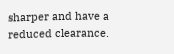sharper and have a reduced clearance.